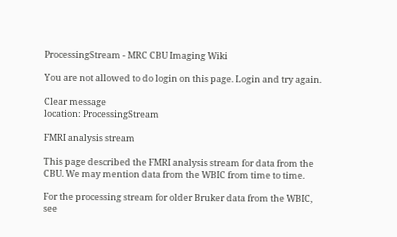ProcessingStream - MRC CBU Imaging Wiki

You are not allowed to do login on this page. Login and try again.

Clear message
location: ProcessingStream

FMRI analysis stream

This page described the FMRI analysis stream for data from the CBU. We may mention data from the WBIC from time to time.

For the processing stream for older Bruker data from the WBIC, see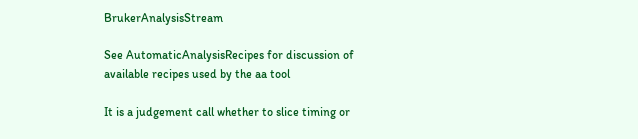BrukerAnalysisStream

See AutomaticAnalysisRecipes for discussion of available recipes used by the aa tool

It is a judgement call whether to slice timing or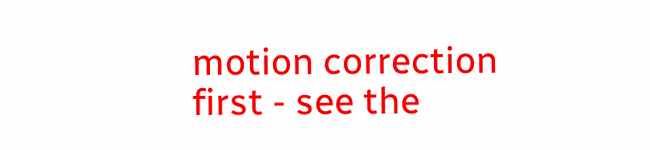motion correction first - see the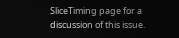SliceTiming page for a discussion of this issue.